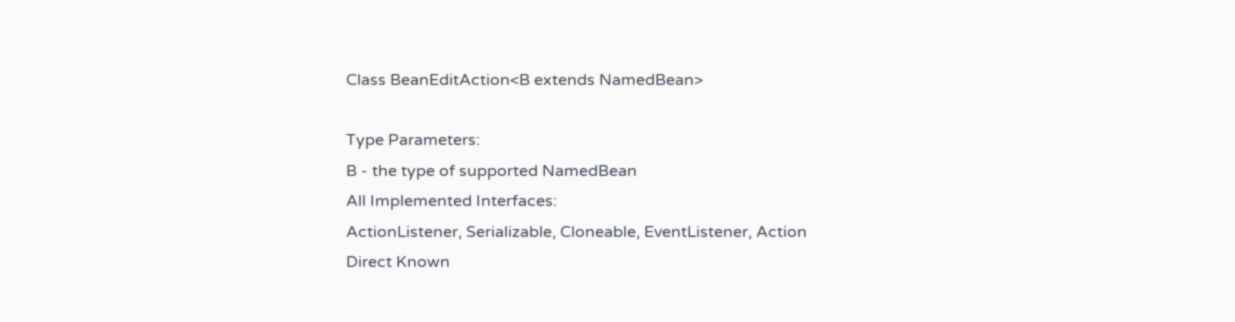Class BeanEditAction<B extends NamedBean>

Type Parameters:
B - the type of supported NamedBean
All Implemented Interfaces:
ActionListener, Serializable, Cloneable, EventListener, Action
Direct Known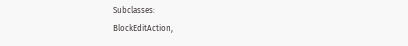Subclasses:
BlockEditAction,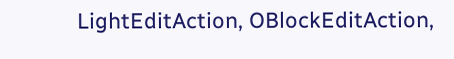LightEditAction, OBlockEditAction,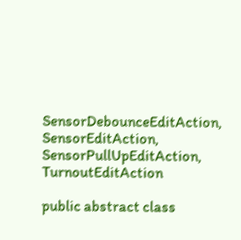SensorDebounceEditAction, SensorEditAction, SensorPullUpEditAction, TurnoutEditAction

public abstract class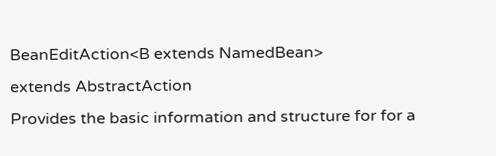BeanEditAction<B extends NamedBean>
extends AbstractAction
Provides the basic information and structure for for a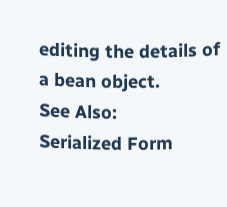editing the details of a bean object.
See Also:
Serialized Form